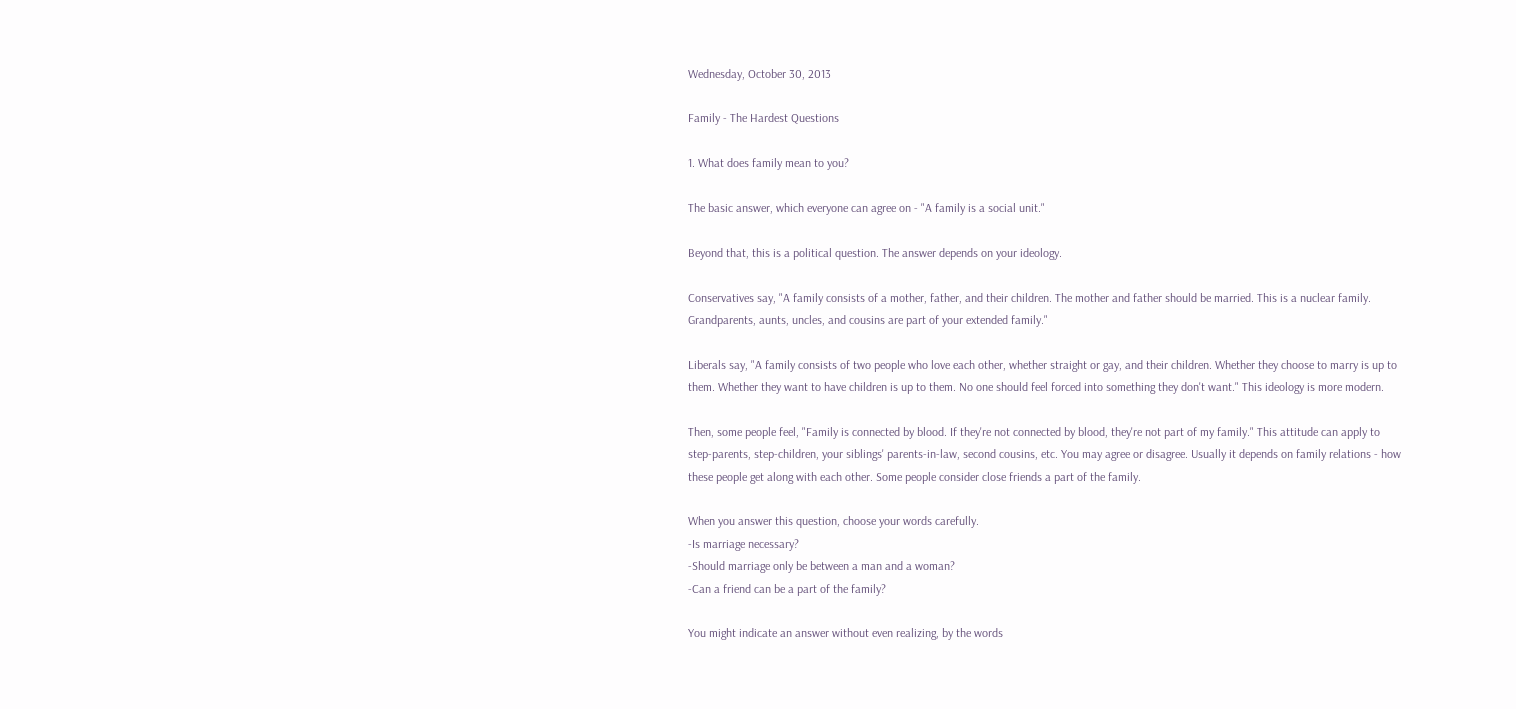Wednesday, October 30, 2013

Family - The Hardest Questions

1. What does family mean to you?

The basic answer, which everyone can agree on - "A family is a social unit."

Beyond that, this is a political question. The answer depends on your ideology.

Conservatives say, "A family consists of a mother, father, and their children. The mother and father should be married. This is a nuclear family. Grandparents, aunts, uncles, and cousins are part of your extended family."

Liberals say, "A family consists of two people who love each other, whether straight or gay, and their children. Whether they choose to marry is up to them. Whether they want to have children is up to them. No one should feel forced into something they don't want." This ideology is more modern.

Then, some people feel, "Family is connected by blood. If they're not connected by blood, they're not part of my family." This attitude can apply to step-parents, step-children, your siblings' parents-in-law, second cousins, etc. You may agree or disagree. Usually it depends on family relations - how these people get along with each other. Some people consider close friends a part of the family.

When you answer this question, choose your words carefully.
-Is marriage necessary?
-Should marriage only be between a man and a woman?
-Can a friend can be a part of the family?

You might indicate an answer without even realizing, by the words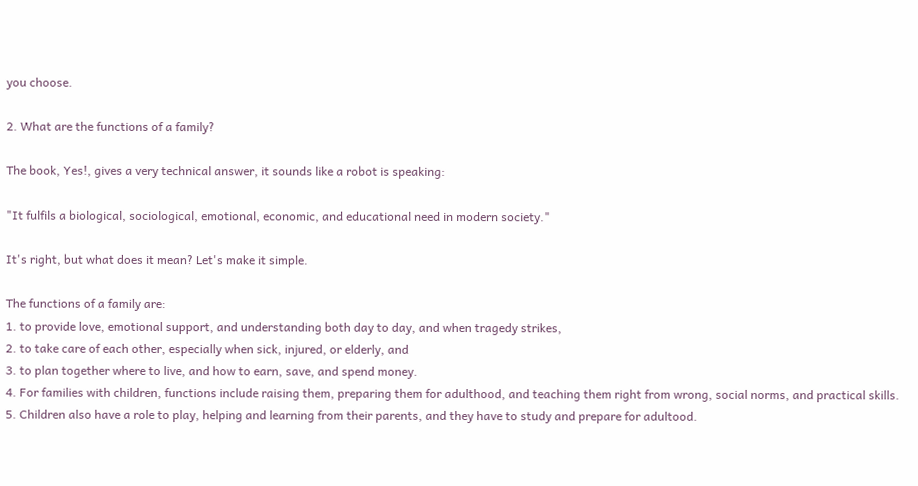you choose.

2. What are the functions of a family?

The book, Yes!, gives a very technical answer, it sounds like a robot is speaking:

"It fulfils a biological, sociological, emotional, economic, and educational need in modern society."

It's right, but what does it mean? Let's make it simple.

The functions of a family are:
1. to provide love, emotional support, and understanding both day to day, and when tragedy strikes,
2. to take care of each other, especially when sick, injured, or elderly, and
3. to plan together where to live, and how to earn, save, and spend money.
4. For families with children, functions include raising them, preparing them for adulthood, and teaching them right from wrong, social norms, and practical skills.
5. Children also have a role to play, helping and learning from their parents, and they have to study and prepare for adultood.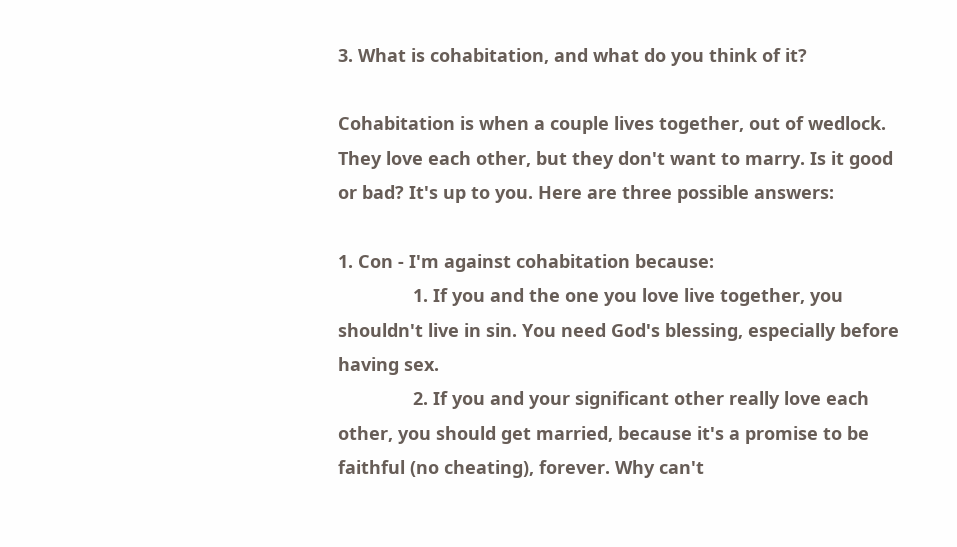3. What is cohabitation, and what do you think of it?

Cohabitation is when a couple lives together, out of wedlock. They love each other, but they don't want to marry. Is it good or bad? It's up to you. Here are three possible answers:

1. Con - I'm against cohabitation because:
               1. If you and the one you love live together, you shouldn't live in sin. You need God's blessing, especially before having sex.
               2. If you and your significant other really love each other, you should get married, because it's a promise to be faithful (no cheating), forever. Why can't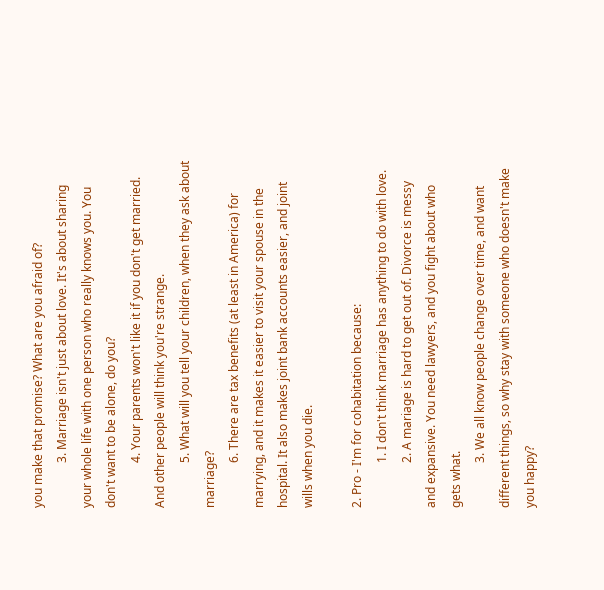you make that promise? What are you afraid of?
               3. Marriage isn't just about love. It's about sharing your whole life with one person who really knows you. You don't want to be alone, do you?
               4. Your parents won't like it if you don't get married. And other people will think you're strange.
               5. What will you tell your children, when they ask about marriage?
               6. There are tax benefits (at least in America) for marrying, and it makes it easier to visit your spouse in the hospital. It also makes joint bank accounts easier, and joint wills when you die.

2. Pro - I'm for cohabitation because:
               1. I don't think marriage has anything to do with love.
               2. A mariage is hard to get out of. Divorce is messy and expansive. You need lawyers, and you fight about who gets what.
               3. We all know people change over time, and want different things, so why stay with someone who doesn't make you happy?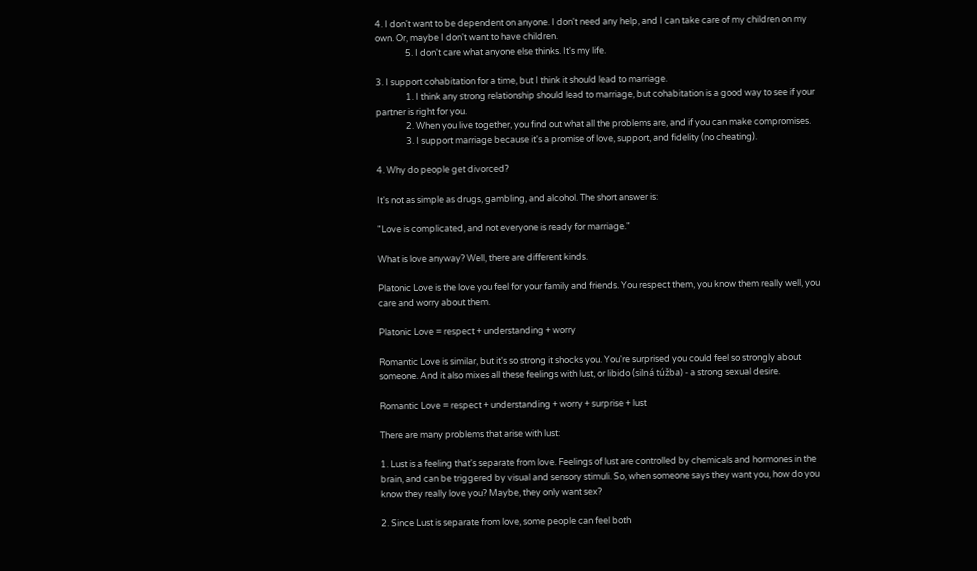4. I don't want to be dependent on anyone. I don't need any help, and I can take care of my children on my own. Or, maybe I don't want to have children.
               5. I don't care what anyone else thinks. It's my life.

3. I support cohabitation for a time, but I think it should lead to marriage.
               1. I think any strong relationship should lead to marriage, but cohabitation is a good way to see if your partner is right for you.
               2. When you live together, you find out what all the problems are, and if you can make compromises.
               3. I support marriage because it's a promise of love, support, and fidelity (no cheating).

4. Why do people get divorced?

It's not as simple as drugs, gambling, and alcohol. The short answer is:

"Love is complicated, and not everyone is ready for marriage."

What is love anyway? Well, there are different kinds.

Platonic Love is the love you feel for your family and friends. You respect them, you know them really well, you care and worry about them.

Platonic Love = respect + understanding + worry

Romantic Love is similar, but it's so strong it shocks you. You're surprised you could feel so strongly about someone. And it also mixes all these feelings with lust, or libido (silná túžba) - a strong sexual desire.

Romantic Love = respect + understanding + worry + surprise + lust

There are many problems that arise with lust:

1. Lust is a feeling that's separate from love. Feelings of lust are controlled by chemicals and hormones in the brain, and can be triggered by visual and sensory stimuli. So, when someone says they want you, how do you know they really love you? Maybe, they only want sex?

2. Since Lust is separate from love, some people can feel both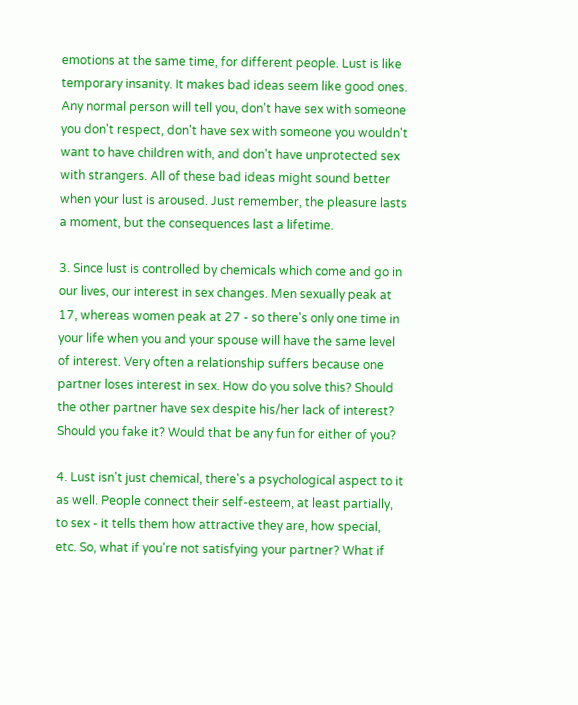emotions at the same time, for different people. Lust is like temporary insanity. It makes bad ideas seem like good ones. Any normal person will tell you, don't have sex with someone you don't respect, don't have sex with someone you wouldn't want to have children with, and don't have unprotected sex with strangers. All of these bad ideas might sound better when your lust is aroused. Just remember, the pleasure lasts a moment, but the consequences last a lifetime.

3. Since lust is controlled by chemicals which come and go in our lives, our interest in sex changes. Men sexually peak at 17, whereas women peak at 27 - so there's only one time in your life when you and your spouse will have the same level of interest. Very often a relationship suffers because one partner loses interest in sex. How do you solve this? Should the other partner have sex despite his/her lack of interest? Should you fake it? Would that be any fun for either of you?

4. Lust isn't just chemical, there's a psychological aspect to it as well. People connect their self-esteem, at least partially, to sex - it tells them how attractive they are, how special, etc. So, what if you're not satisfying your partner? What if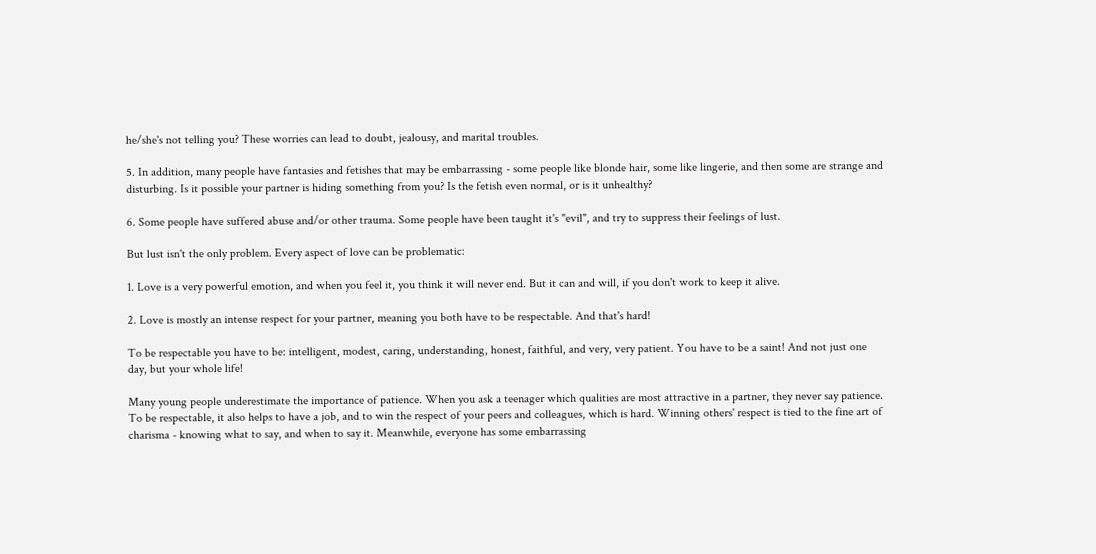he/she's not telling you? These worries can lead to doubt, jealousy, and marital troubles.

5. In addition, many people have fantasies and fetishes that may be embarrassing - some people like blonde hair, some like lingerie, and then some are strange and disturbing. Is it possible your partner is hiding something from you? Is the fetish even normal, or is it unhealthy?

6. Some people have suffered abuse and/or other trauma. Some people have been taught it's "evil", and try to suppress their feelings of lust.

But lust isn't the only problem. Every aspect of love can be problematic:

1. Love is a very powerful emotion, and when you feel it, you think it will never end. But it can and will, if you don't work to keep it alive.

2. Love is mostly an intense respect for your partner, meaning you both have to be respectable. And that's hard!

To be respectable you have to be: intelligent, modest, caring, understanding, honest, faithful, and very, very patient. You have to be a saint! And not just one day, but your whole life!

Many young people underestimate the importance of patience. When you ask a teenager which qualities are most attractive in a partner, they never say patience.
To be respectable, it also helps to have a job, and to win the respect of your peers and colleagues, which is hard. Winning others' respect is tied to the fine art of charisma - knowing what to say, and when to say it. Meanwhile, everyone has some embarrassing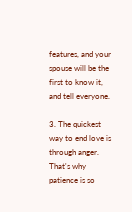features, and your spouse will be the first to know it, and tell everyone.

3. The quickest way to end love is through anger. That's why patience is so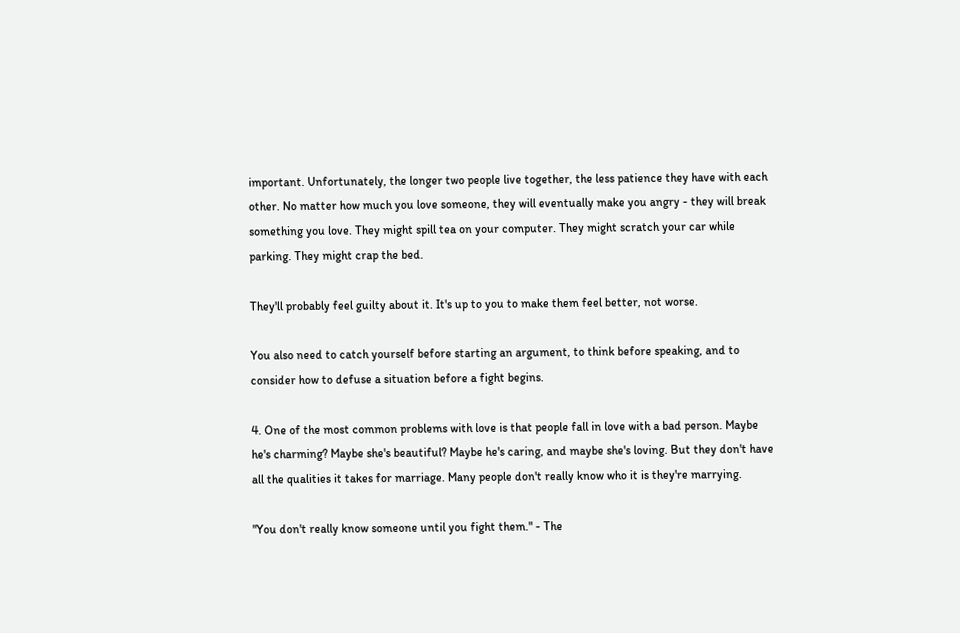important. Unfortunately, the longer two people live together, the less patience they have with each other. No matter how much you love someone, they will eventually make you angry - they will break something you love. They might spill tea on your computer. They might scratch your car while parking. They might crap the bed.

They'll probably feel guilty about it. It's up to you to make them feel better, not worse.

You also need to catch yourself before starting an argument, to think before speaking, and to consider how to defuse a situation before a fight begins.

4. One of the most common problems with love is that people fall in love with a bad person. Maybe he's charming? Maybe she's beautiful? Maybe he's caring, and maybe she's loving. But they don't have all the qualities it takes for marriage. Many people don't really know who it is they're marrying.

"You don't really know someone until you fight them." - The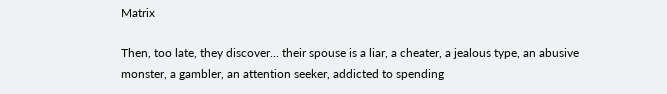Matrix

Then, too late, they discover... their spouse is a liar, a cheater, a jealous type, an abusive monster, a gambler, an attention seeker, addicted to spending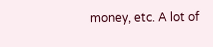money, etc. A lot of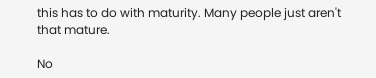this has to do with maturity. Many people just aren't that mature.

No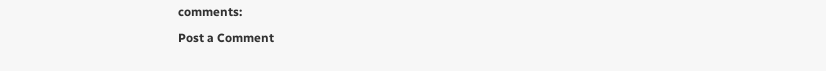comments:

Post a Comment